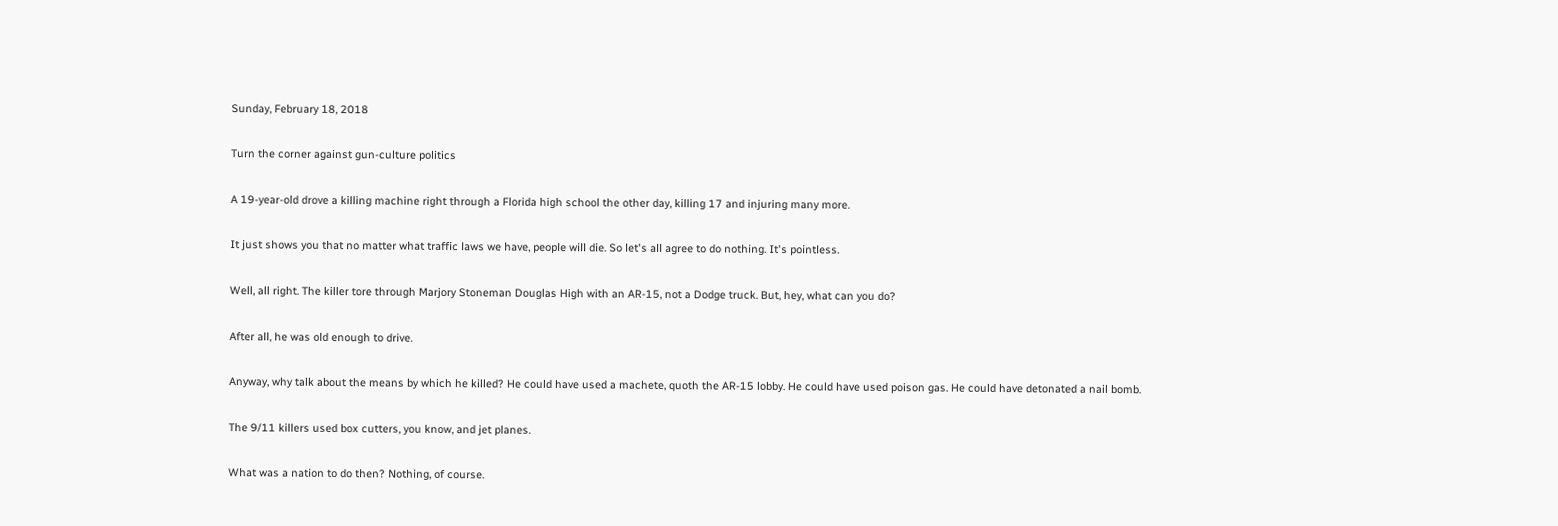Sunday, February 18, 2018

Turn the corner against gun-culture politics

A 19-year-old drove a killing machine right through a Florida high school the other day, killing 17 and injuring many more.

It just shows you that no matter what traffic laws we have, people will die. So let's all agree to do nothing. It's pointless.

Well, all right. The killer tore through Marjory Stoneman Douglas High with an AR-15, not a Dodge truck. But, hey, what can you do?

After all, he was old enough to drive.

Anyway, why talk about the means by which he killed? He could have used a machete, quoth the AR-15 lobby. He could have used poison gas. He could have detonated a nail bomb.

The 9/11 killers used box cutters, you know, and jet planes.

What was a nation to do then? Nothing, of course.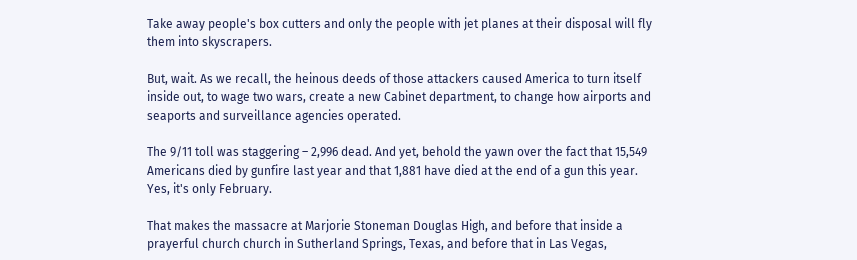Take away people's box cutters and only the people with jet planes at their disposal will fly them into skyscrapers.

But, wait. As we recall, the heinous deeds of those attackers caused America to turn itself inside out, to wage two wars, create a new Cabinet department, to change how airports and seaports and surveillance agencies operated.

The 9/11 toll was staggering – 2,996 dead. And yet, behold the yawn over the fact that 15,549 Americans died by gunfire last year and that 1,881 have died at the end of a gun this year. Yes, it's only February.

That makes the massacre at Marjorie Stoneman Douglas High, and before that inside a prayerful church church in Sutherland Springs, Texas, and before that in Las Vegas,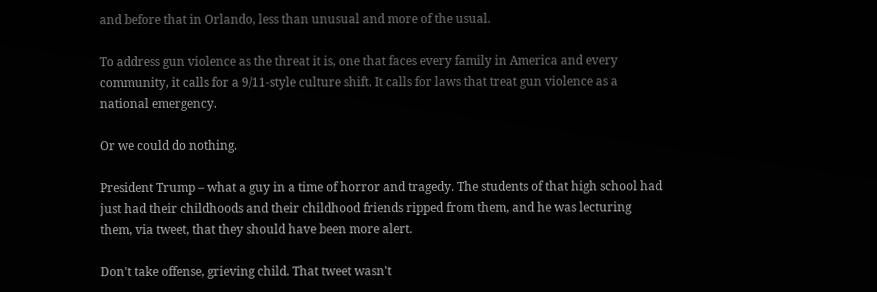and before that in Orlando, less than unusual and more of the usual.

To address gun violence as the threat it is, one that faces every family in America and every community, it calls for a 9/11-style culture shift. It calls for laws that treat gun violence as a national emergency.

Or we could do nothing.

President Trump – what a guy in a time of horror and tragedy. The students of that high school had just had their childhoods and their childhood friends ripped from them, and he was lecturing them, via tweet, that they should have been more alert.

Don't take offense, grieving child. That tweet wasn't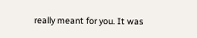really meant for you. It was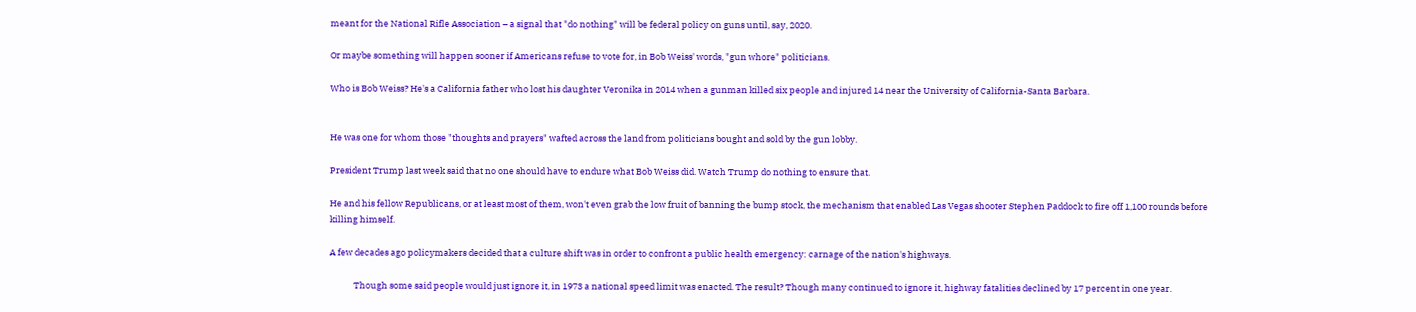meant for the National Rifle Association – a signal that "do nothing" will be federal policy on guns until, say, 2020.

Or maybe something will happen sooner if Americans refuse to vote for, in Bob Weiss' words, "gun whore" politicians.

Who is Bob Weiss? He's a California father who lost his daughter Veronika in 2014 when a gunman killed six people and injured 14 near the University of California-Santa Barbara.


He was one for whom those "thoughts and prayers" wafted across the land from politicians bought and sold by the gun lobby.

President Trump last week said that no one should have to endure what Bob Weiss did. Watch Trump do nothing to ensure that.

He and his fellow Republicans, or at least most of them, won't even grab the low fruit of banning the bump stock, the mechanism that enabled Las Vegas shooter Stephen Paddock to fire off 1,100 rounds before killing himself.

A few decades ago policymakers decided that a culture shift was in order to confront a public health emergency: carnage of the nation's highways.

            Though some said people would just ignore it, in 1973 a national speed limit was enacted. The result? Though many continued to ignore it, highway fatalities declined by 17 percent in one year.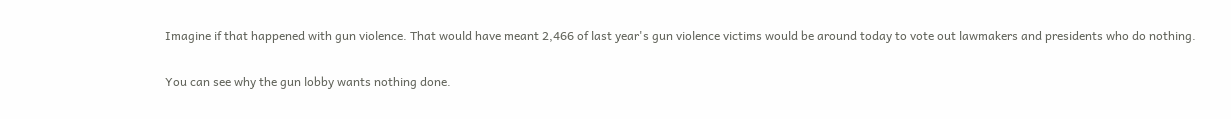Imagine if that happened with gun violence. That would have meant 2,466 of last year's gun violence victims would be around today to vote out lawmakers and presidents who do nothing.

You can see why the gun lobby wants nothing done.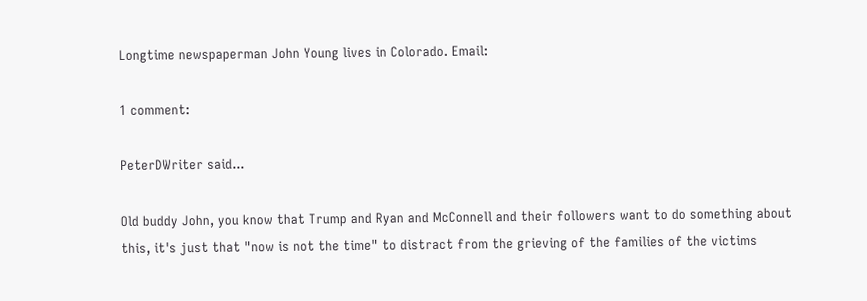Longtime newspaperman John Young lives in Colorado. Email:

1 comment:

PeterDWriter said...

Old buddy John, you know that Trump and Ryan and McConnell and their followers want to do something about this, it's just that "now is not the time" to distract from the grieving of the families of the victims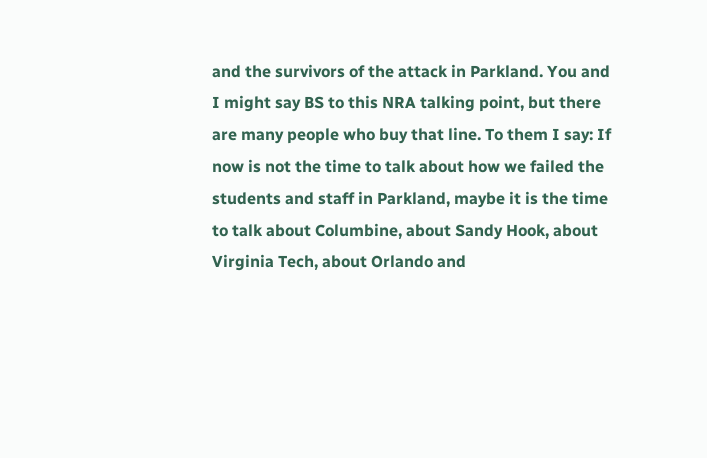and the survivors of the attack in Parkland. You and I might say BS to this NRA talking point, but there are many people who buy that line. To them I say: If now is not the time to talk about how we failed the students and staff in Parkland, maybe it is the time to talk about Columbine, about Sandy Hook, about Virginia Tech, about Orlando and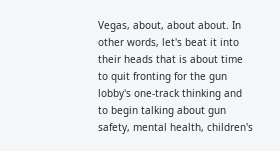Vegas, about, about about. In other words, let's beat it into their heads that is about time to quit fronting for the gun lobby's one-track thinking and to begin talking about gun safety, mental health, children's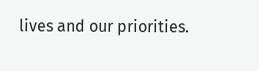lives and our priorities.